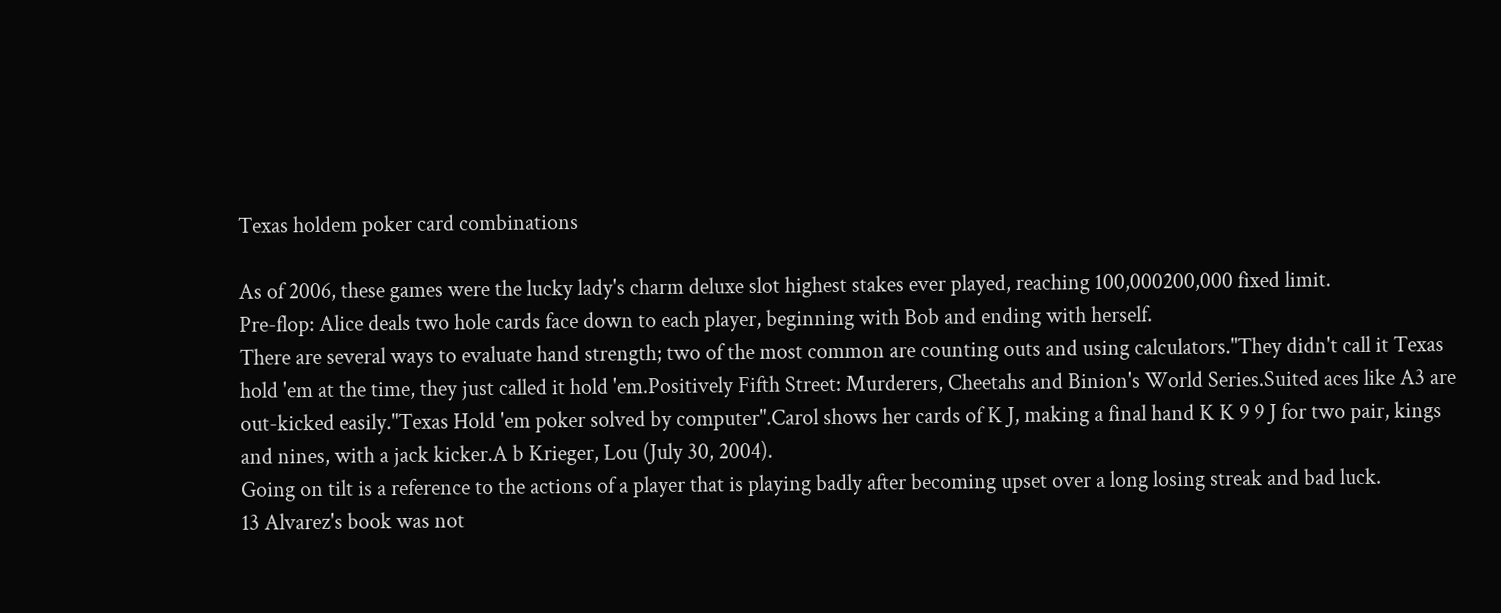Texas holdem poker card combinations

As of 2006, these games were the lucky lady's charm deluxe slot highest stakes ever played, reaching 100,000200,000 fixed limit.
Pre-flop: Alice deals two hole cards face down to each player, beginning with Bob and ending with herself.
There are several ways to evaluate hand strength; two of the most common are counting outs and using calculators."They didn't call it Texas hold 'em at the time, they just called it hold 'em.Positively Fifth Street: Murderers, Cheetahs and Binion's World Series.Suited aces like A3 are out-kicked easily."Texas Hold 'em poker solved by computer".Carol shows her cards of K J, making a final hand K K 9 9 J for two pair, kings and nines, with a jack kicker.A b Krieger, Lou (July 30, 2004).
Going on tilt is a reference to the actions of a player that is playing badly after becoming upset over a long losing streak and bad luck.
13 Alvarez's book was not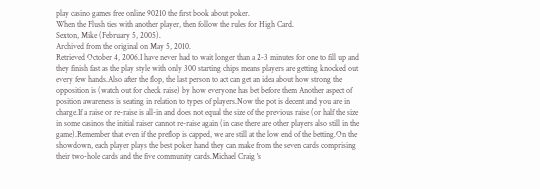play casino games free online 90210 the first book about poker.
When the Flush ties with another player, then follow the rules for High Card.
Sexton, Mike (February 5, 2005).
Archived from the original on May 5, 2010.
Retrieved October 4, 2006.I have never had to wait longer than a 2-3 minutes for one to fill up and they finish fast as the play style with only 300 starting chips means players are getting knocked out every few hands.Also after the flop, the last person to act can get an idea about how strong the opposition is (watch out for check raise) by how everyone has bet before them Another aspect of position awareness is seating in relation to types of players.Now the pot is decent and you are in charge.If a raise or re-raise is all-in and does not equal the size of the previous raise (or half the size in some casinos the initial raiser cannot re-raise again (in case there are other players also still in the game).Remember that even if the preflop is capped, we are still at the low end of the betting.On the showdown, each player plays the best poker hand they can make from the seven cards comprising their two-hole cards and the five community cards.Michael Craig 's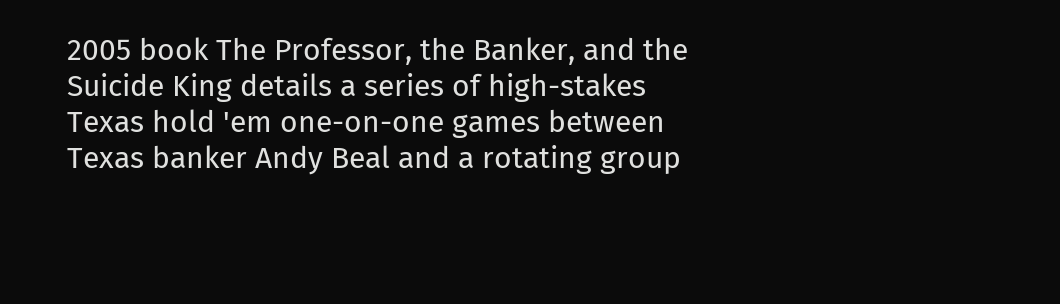2005 book The Professor, the Banker, and the Suicide King details a series of high-stakes Texas hold 'em one-on-one games between Texas banker Andy Beal and a rotating group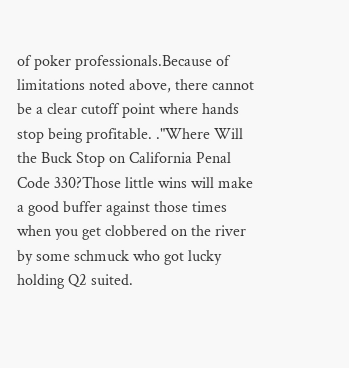of poker professionals.Because of limitations noted above, there cannot be a clear cutoff point where hands stop being profitable. ."Where Will the Buck Stop on California Penal Code 330?Those little wins will make a good buffer against those times when you get clobbered on the river by some schmuck who got lucky holding Q2 suited.